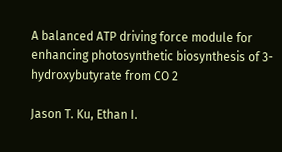A balanced ATP driving force module for enhancing photosynthetic biosynthesis of 3-hydroxybutyrate from CO 2

Jason T. Ku, Ethan I.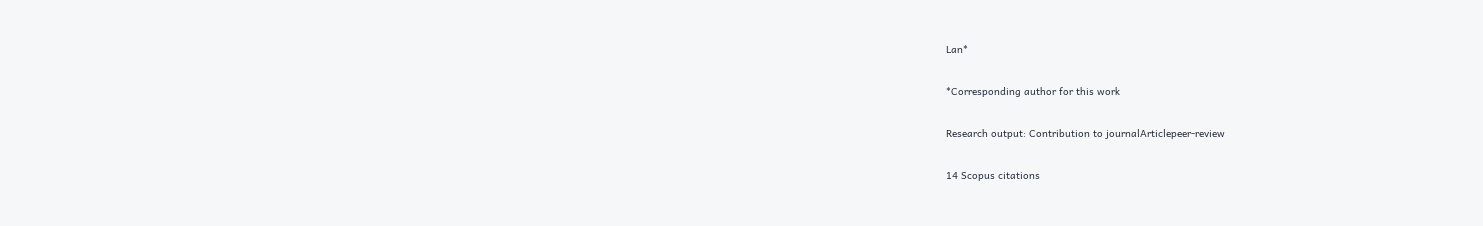Lan*

*Corresponding author for this work

Research output: Contribution to journalArticlepeer-review

14 Scopus citations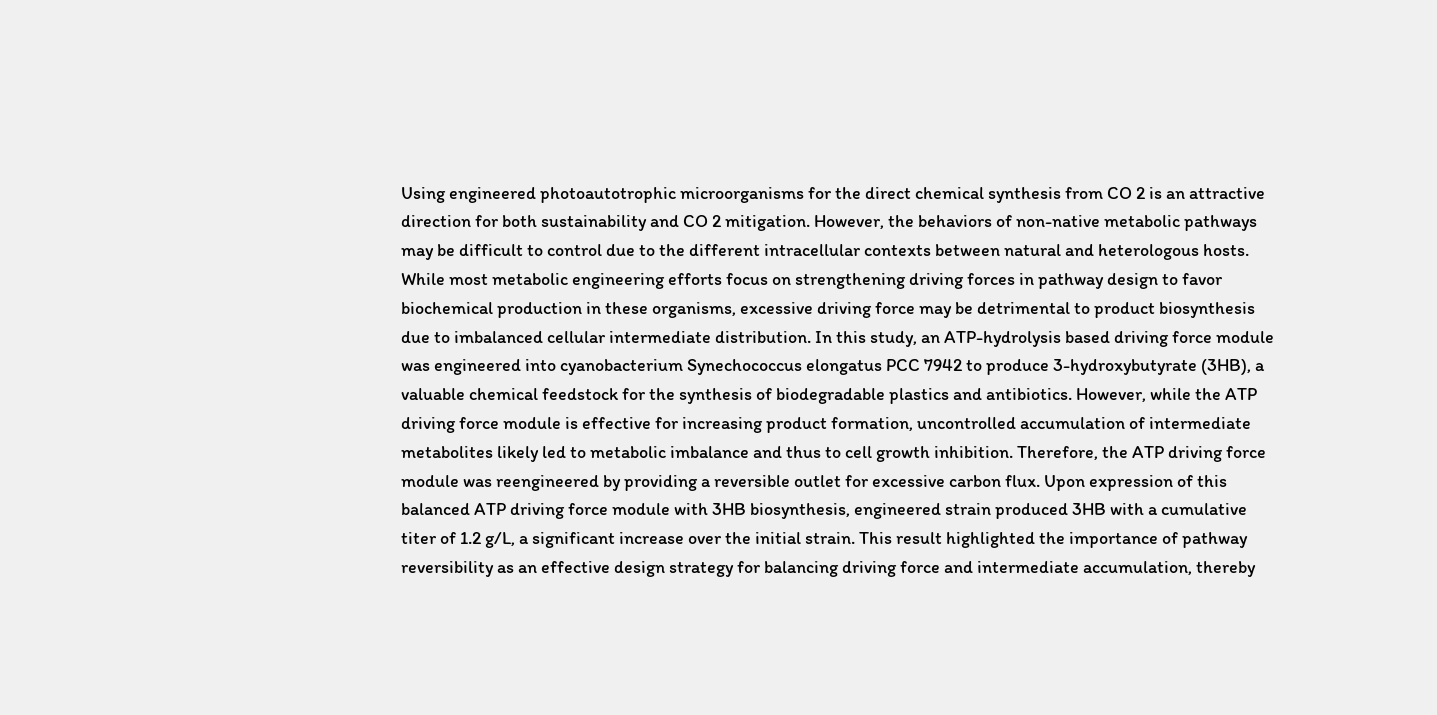Using engineered photoautotrophic microorganisms for the direct chemical synthesis from CO 2 is an attractive direction for both sustainability and CO 2 mitigation. However, the behaviors of non-native metabolic pathways may be difficult to control due to the different intracellular contexts between natural and heterologous hosts. While most metabolic engineering efforts focus on strengthening driving forces in pathway design to favor biochemical production in these organisms, excessive driving force may be detrimental to product biosynthesis due to imbalanced cellular intermediate distribution. In this study, an ATP-hydrolysis based driving force module was engineered into cyanobacterium Synechococcus elongatus PCC 7942 to produce 3-hydroxybutyrate (3HB), a valuable chemical feedstock for the synthesis of biodegradable plastics and antibiotics. However, while the ATP driving force module is effective for increasing product formation, uncontrolled accumulation of intermediate metabolites likely led to metabolic imbalance and thus to cell growth inhibition. Therefore, the ATP driving force module was reengineered by providing a reversible outlet for excessive carbon flux. Upon expression of this balanced ATP driving force module with 3HB biosynthesis, engineered strain produced 3HB with a cumulative titer of 1.2 g/L, a significant increase over the initial strain. This result highlighted the importance of pathway reversibility as an effective design strategy for balancing driving force and intermediate accumulation, thereby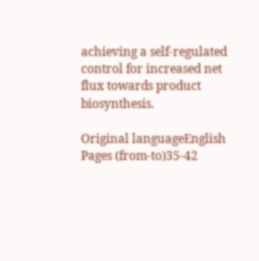achieving a self-regulated control for increased net flux towards product biosynthesis.

Original languageEnglish
Pages (from-to)35-42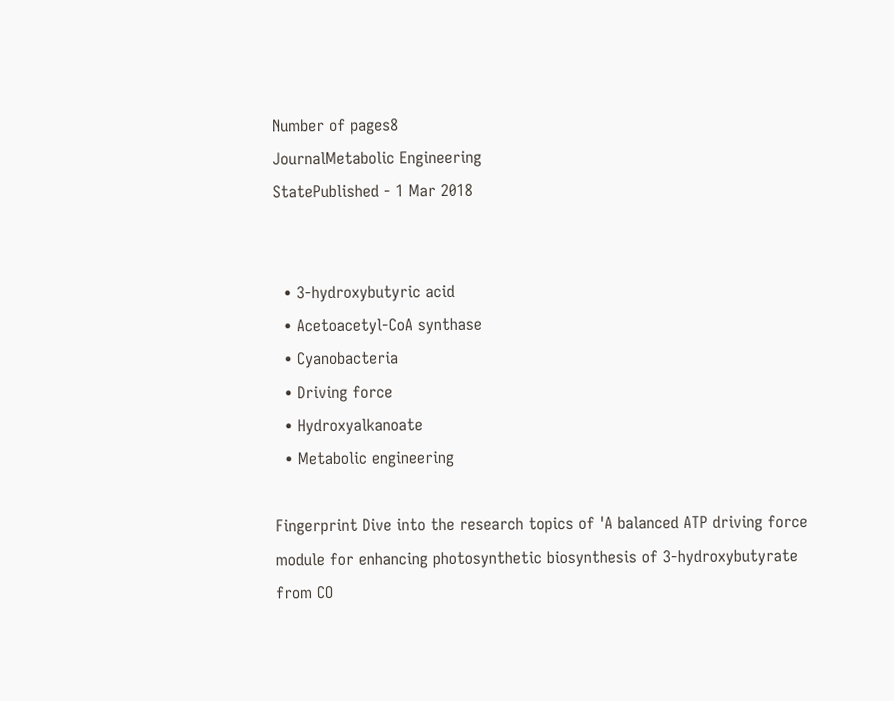Number of pages8
JournalMetabolic Engineering
StatePublished - 1 Mar 2018


  • 3-hydroxybutyric acid
  • Acetoacetyl-CoA synthase
  • Cyanobacteria
  • Driving force
  • Hydroxyalkanoate
  • Metabolic engineering

Fingerprint Dive into the research topics of 'A balanced ATP driving force module for enhancing photosynthetic biosynthesis of 3-hydroxybutyrate from CO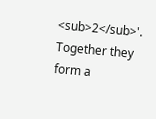<sub>2</sub>'. Together they form a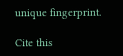unique fingerprint.

Cite this